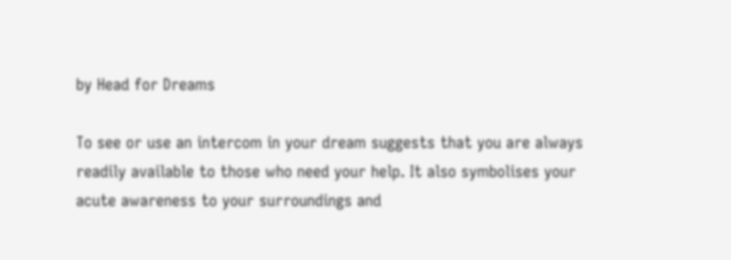by Head for Dreams

To see or use an intercom in your dream suggests that you are always readily available to those who need your help. It also symbolises your acute awareness to your surroundings and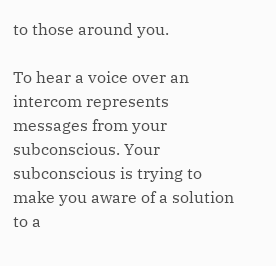to those around you.

To hear a voice over an intercom represents messages from your subconscious. Your subconscious is trying to make you aware of a solution to a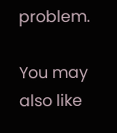problem.

You may also like